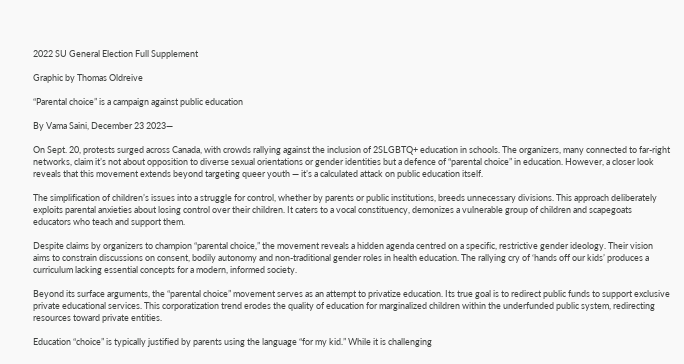2022 SU General Election Full Supplement

Graphic by Thomas Oldreive

“Parental choice” is a campaign against public education

By Vama Saini, December 23 2023—

On Sept. 20, protests surged across Canada, with crowds rallying against the inclusion of 2SLGBTQ+ education in schools. The organizers, many connected to far-right networks, claim it’s not about opposition to diverse sexual orientations or gender identities but a defence of “parental choice” in education. However, a closer look reveals that this movement extends beyond targeting queer youth — it’s a calculated attack on public education itself.

The simplification of children’s issues into a struggle for control, whether by parents or public institutions, breeds unnecessary divisions. This approach deliberately exploits parental anxieties about losing control over their children. It caters to a vocal constituency, demonizes a vulnerable group of children and scapegoats educators who teach and support them.

Despite claims by organizers to champion “parental choice,” the movement reveals a hidden agenda centred on a specific, restrictive gender ideology. Their vision aims to constrain discussions on consent, bodily autonomy and non-traditional gender roles in health education. The rallying cry of ‘hands off our kids’ produces a curriculum lacking essential concepts for a modern, informed society.

Beyond its surface arguments, the “parental choice” movement serves as an attempt to privatize education. Its true goal is to redirect public funds to support exclusive private educational services. This corporatization trend erodes the quality of education for marginalized children within the underfunded public system, redirecting resources toward private entities.

Education “choice” is typically justified by parents using the language “for my kid.” While it is challenging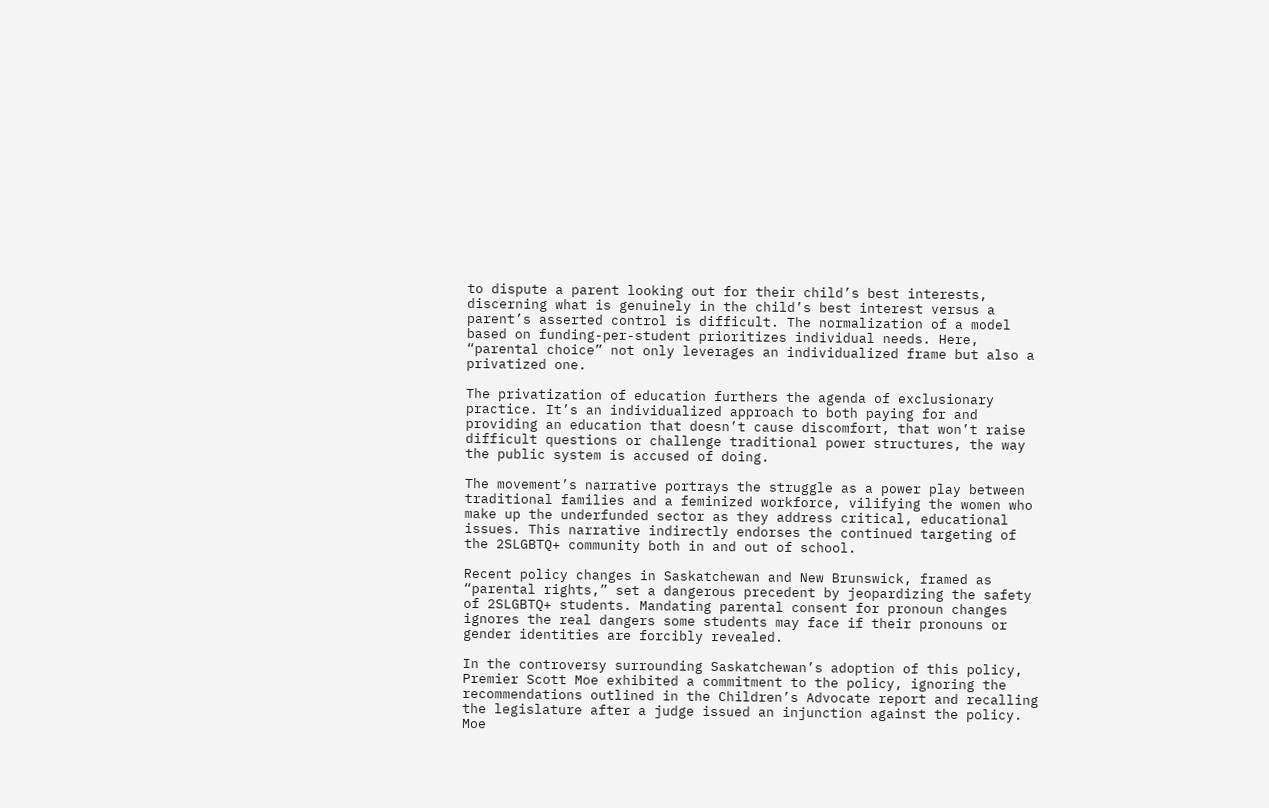to dispute a parent looking out for their child’s best interests, discerning what is genuinely in the child’s best interest versus a parent’s asserted control is difficult. The normalization of a model based on funding-per-student prioritizes individual needs. Here, “parental choice” not only leverages an individualized frame but also a privatized one.

The privatization of education furthers the agenda of exclusionary practice. It’s an individualized approach to both paying for and providing an education that doesn’t cause discomfort, that won’t raise difficult questions or challenge traditional power structures, the way the public system is accused of doing.

The movement’s narrative portrays the struggle as a power play between traditional families and a feminized workforce, vilifying the women who make up the underfunded sector as they address critical, educational issues. This narrative indirectly endorses the continued targeting of the 2SLGBTQ+ community both in and out of school.

Recent policy changes in Saskatchewan and New Brunswick, framed as “parental rights,” set a dangerous precedent by jeopardizing the safety of 2SLGBTQ+ students. Mandating parental consent for pronoun changes ignores the real dangers some students may face if their pronouns or gender identities are forcibly revealed.

In the controversy surrounding Saskatchewan’s adoption of this policy, Premier Scott Moe exhibited a commitment to the policy, ignoring the recommendations outlined in the Children’s Advocate report and recalling the legislature after a judge issued an injunction against the policy. Moe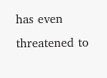has even threatened to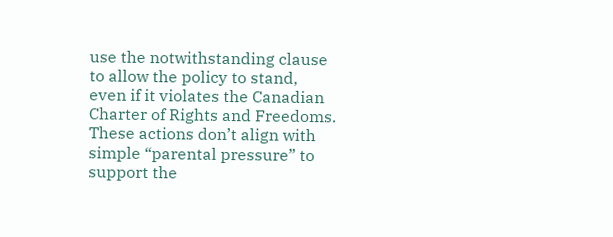use the notwithstanding clause to allow the policy to stand, even if it violates the Canadian Charter of Rights and Freedoms. These actions don’t align with simple “parental pressure” to support the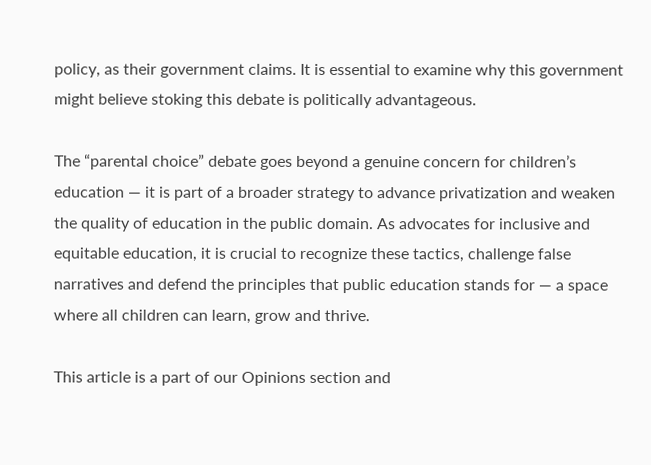policy, as their government claims. It is essential to examine why this government might believe stoking this debate is politically advantageous.

The “parental choice” debate goes beyond a genuine concern for children’s education — it is part of a broader strategy to advance privatization and weaken the quality of education in the public domain. As advocates for inclusive and equitable education, it is crucial to recognize these tactics, challenge false narratives and defend the principles that public education stands for — a space where all children can learn, grow and thrive.

This article is a part of our Opinions section and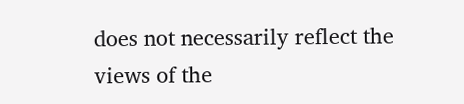does not necessarily reflect the views of the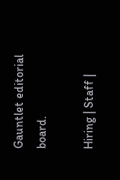Gauntlet editorial board.

Hiring | Staff |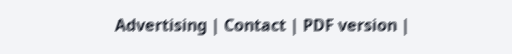Advertising | Contact | PDF version |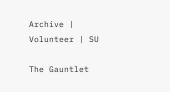Archive | Volunteer | SU

The Gauntlet